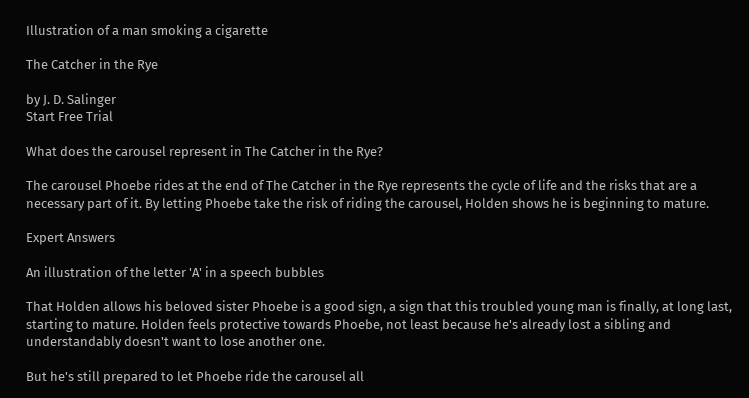Illustration of a man smoking a cigarette

The Catcher in the Rye

by J. D. Salinger
Start Free Trial

What does the carousel represent in The Catcher in the Rye?

The carousel Phoebe rides at the end of The Catcher in the Rye represents the cycle of life and the risks that are a necessary part of it. By letting Phoebe take the risk of riding the carousel, Holden shows he is beginning to mature.

Expert Answers

An illustration of the letter 'A' in a speech bubbles

That Holden allows his beloved sister Phoebe is a good sign, a sign that this troubled young man is finally, at long last, starting to mature. Holden feels protective towards Phoebe, not least because he's already lost a sibling and understandably doesn't want to lose another one.

But he's still prepared to let Phoebe ride the carousel all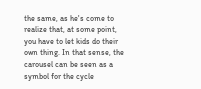the same, as he's come to realize that, at some point, you have to let kids do their own thing. In that sense, the carousel can be seen as a symbol for the cycle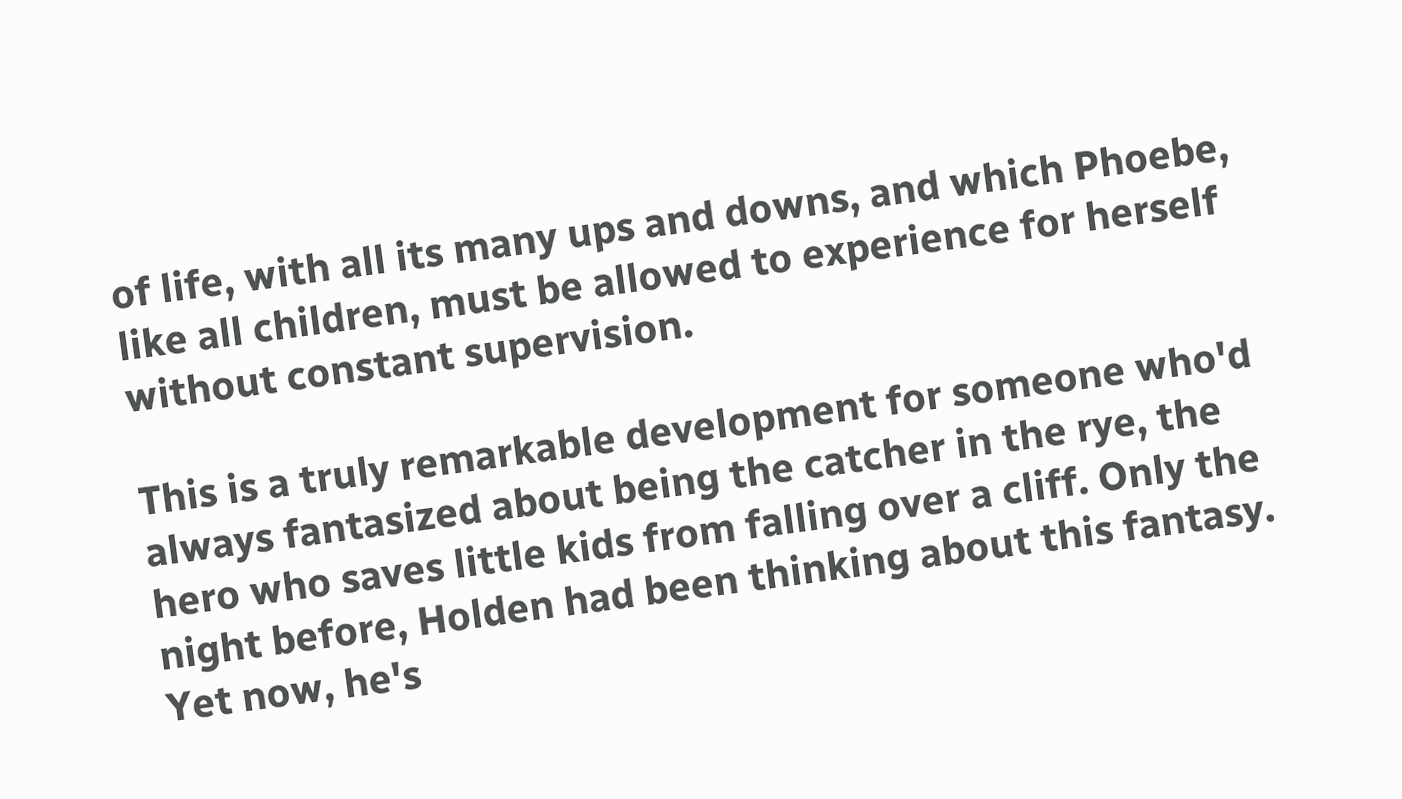of life, with all its many ups and downs, and which Phoebe, like all children, must be allowed to experience for herself without constant supervision.

This is a truly remarkable development for someone who'd always fantasized about being the catcher in the rye, the hero who saves little kids from falling over a cliff. Only the night before, Holden had been thinking about this fantasy. Yet now, he's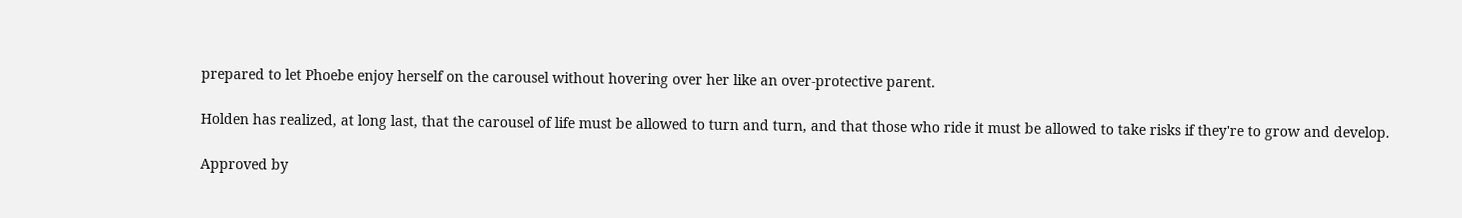prepared to let Phoebe enjoy herself on the carousel without hovering over her like an over-protective parent.

Holden has realized, at long last, that the carousel of life must be allowed to turn and turn, and that those who ride it must be allowed to take risks if they're to grow and develop.

Approved by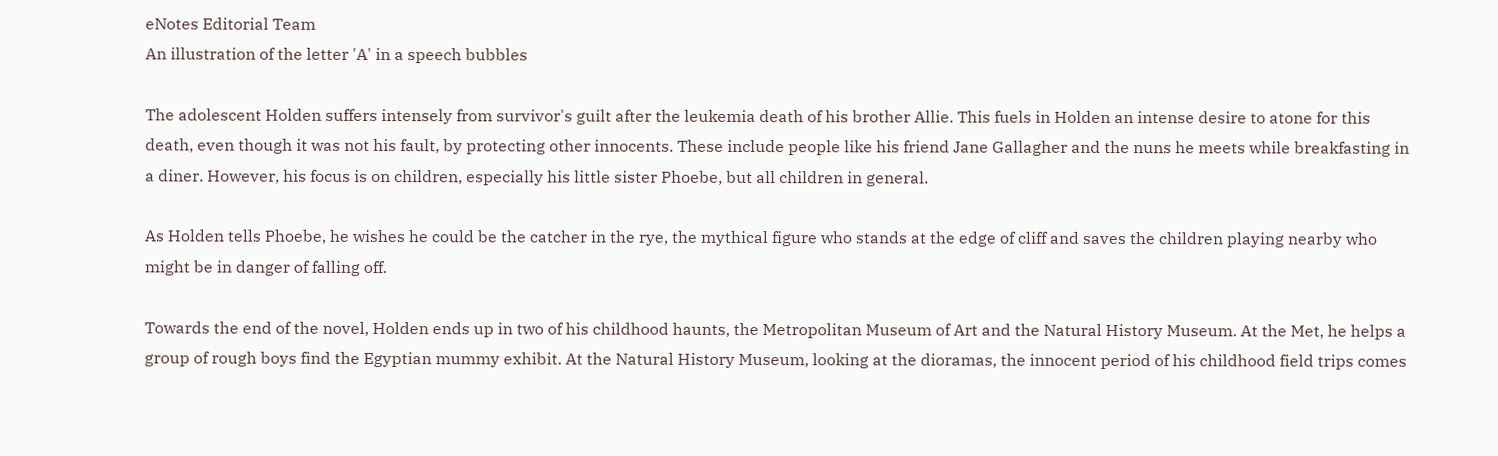eNotes Editorial Team
An illustration of the letter 'A' in a speech bubbles

The adolescent Holden suffers intensely from survivor's guilt after the leukemia death of his brother Allie. This fuels in Holden an intense desire to atone for this death, even though it was not his fault, by protecting other innocents. These include people like his friend Jane Gallagher and the nuns he meets while breakfasting in a diner. However, his focus is on children, especially his little sister Phoebe, but all children in general.

As Holden tells Phoebe, he wishes he could be the catcher in the rye, the mythical figure who stands at the edge of cliff and saves the children playing nearby who might be in danger of falling off.

Towards the end of the novel, Holden ends up in two of his childhood haunts, the Metropolitan Museum of Art and the Natural History Museum. At the Met, he helps a group of rough boys find the Egyptian mummy exhibit. At the Natural History Museum, looking at the dioramas, the innocent period of his childhood field trips comes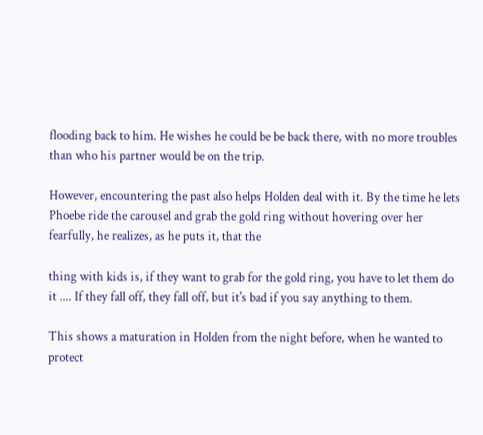flooding back to him. He wishes he could be be back there, with no more troubles than who his partner would be on the trip.

However, encountering the past also helps Holden deal with it. By the time he lets Phoebe ride the carousel and grab the gold ring without hovering over her fearfully, he realizes, as he puts it, that the

thing with kids is, if they want to grab for the gold ring, you have to let them do it .... If they fall off, they fall off, but it's bad if you say anything to them.

This shows a maturation in Holden from the night before, when he wanted to protect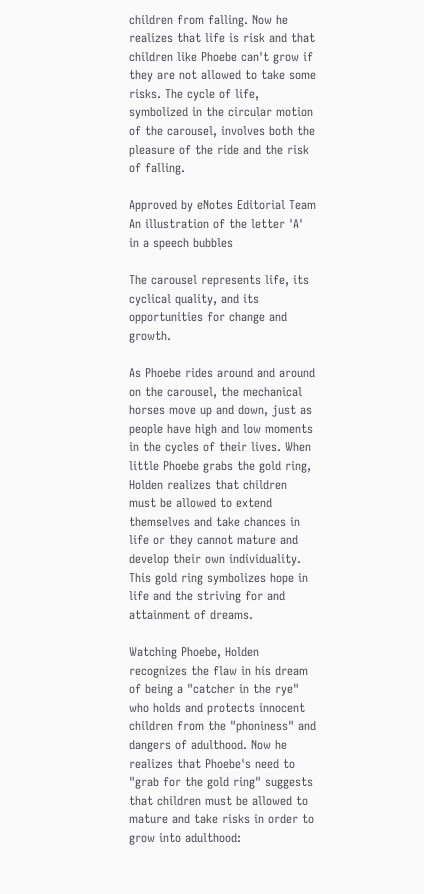children from falling. Now he realizes that life is risk and that children like Phoebe can't grow if they are not allowed to take some risks. The cycle of life, symbolized in the circular motion of the carousel, involves both the pleasure of the ride and the risk of falling.

Approved by eNotes Editorial Team
An illustration of the letter 'A' in a speech bubbles

The carousel represents life, its cyclical quality, and its opportunities for change and growth.

As Phoebe rides around and around on the carousel, the mechanical horses move up and down, just as people have high and low moments in the cycles of their lives. When little Phoebe grabs the gold ring, Holden realizes that children must be allowed to extend themselves and take chances in life or they cannot mature and develop their own individuality. This gold ring symbolizes hope in life and the striving for and attainment of dreams.

Watching Phoebe, Holden recognizes the flaw in his dream of being a "catcher in the rye" who holds and protects innocent children from the "phoniness" and dangers of adulthood. Now he realizes that Phoebe's need to "grab for the gold ring" suggests that children must be allowed to mature and take risks in order to grow into adulthood: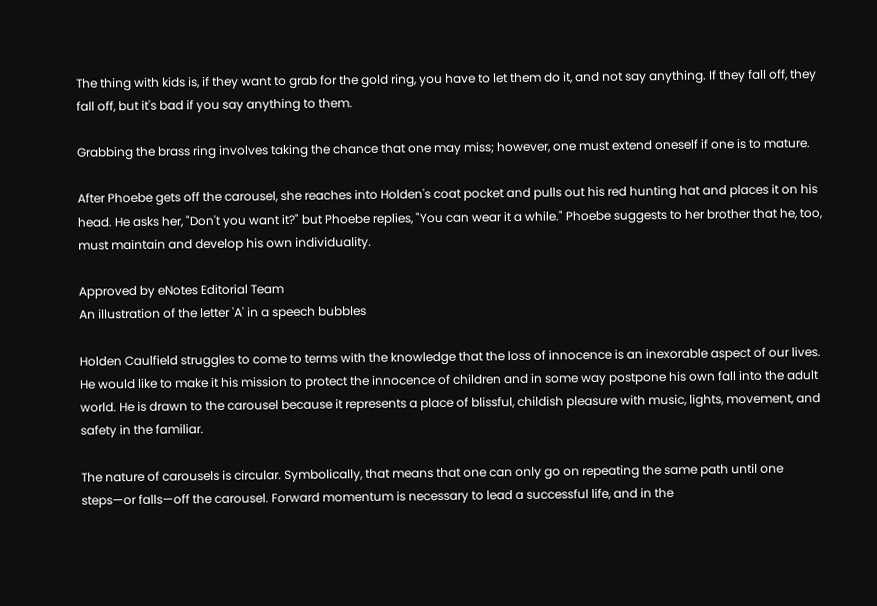The thing with kids is, if they want to grab for the gold ring, you have to let them do it, and not say anything. If they fall off, they fall off, but it's bad if you say anything to them.

Grabbing the brass ring involves taking the chance that one may miss; however, one must extend oneself if one is to mature.

After Phoebe gets off the carousel, she reaches into Holden's coat pocket and pulls out his red hunting hat and places it on his head. He asks her, "Don't you want it?" but Phoebe replies, "You can wear it a while." Phoebe suggests to her brother that he, too, must maintain and develop his own individuality.

Approved by eNotes Editorial Team
An illustration of the letter 'A' in a speech bubbles

Holden Caulfield struggles to come to terms with the knowledge that the loss of innocence is an inexorable aspect of our lives. He would like to make it his mission to protect the innocence of children and in some way postpone his own fall into the adult world. He is drawn to the carousel because it represents a place of blissful, childish pleasure with music, lights, movement, and safety in the familiar.

The nature of carousels is circular. Symbolically, that means that one can only go on repeating the same path until one steps—or falls—off the carousel. Forward momentum is necessary to lead a successful life, and in the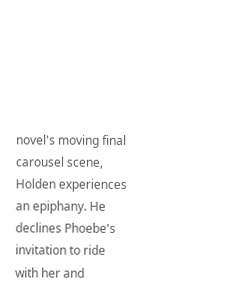novel's moving final carousel scene, Holden experiences an epiphany. He declines Phoebe's invitation to ride with her and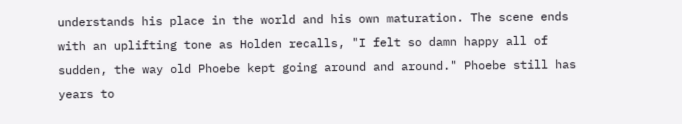understands his place in the world and his own maturation. The scene ends with an uplifting tone as Holden recalls, "I felt so damn happy all of sudden, the way old Phoebe kept going around and around." Phoebe still has years to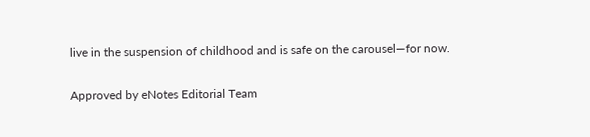live in the suspension of childhood and is safe on the carousel—for now.

Approved by eNotes Editorial Team